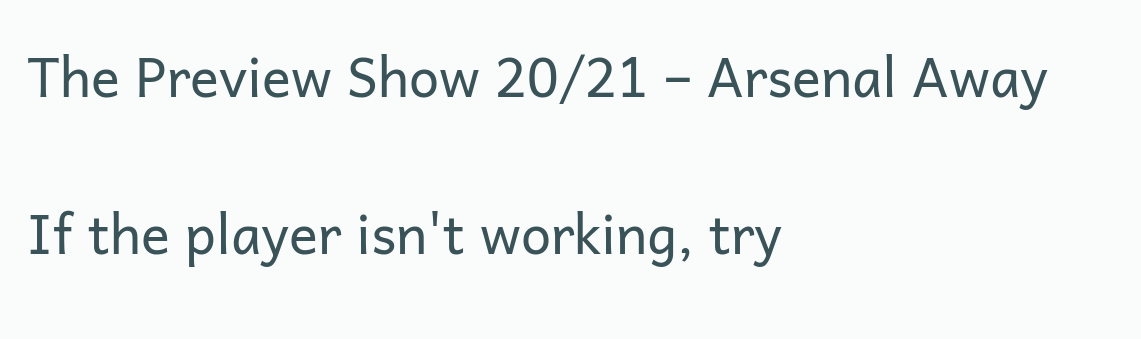The Preview Show 20/21 – Arsenal Away

If the player isn't working, try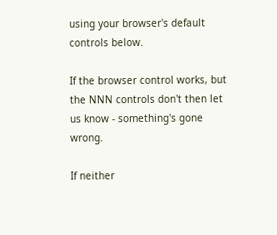using your browser's default controls below.

If the browser control works, but the NNN controls don't then let us know - something's gone wrong.

If neither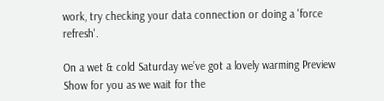work, try checking your data connection or doing a 'force refresh'.

On a wet & cold Saturday we’ve got a lovely warming Preview Show for you as we wait for the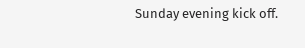Sunday evening kick off.